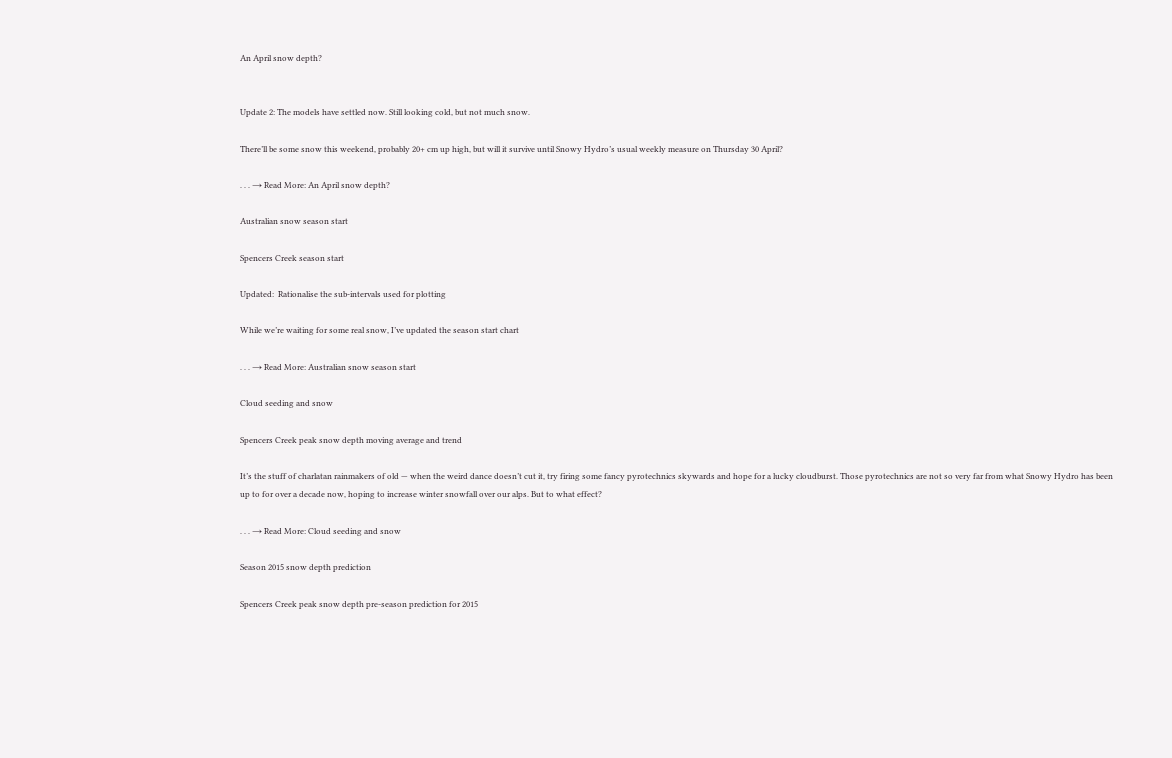An April snow depth?


Update 2: The models have settled now. Still looking cold, but not much snow.

There’ll be some snow this weekend, probably 20+ cm up high, but will it survive until Snowy Hydro’s usual weekly measure on Thursday 30 April?

. . . → Read More: An April snow depth?

Australian snow season start

Spencers Creek season start

Updated:  Rationalise the sub-intervals used for plotting

While we’re waiting for some real snow, I’ve updated the season start chart

. . . → Read More: Australian snow season start

Cloud seeding and snow

Spencers Creek peak snow depth moving average and trend

It’s the stuff of charlatan rainmakers of old — when the weird dance doesn’t cut it, try firing some fancy pyrotechnics skywards and hope for a lucky cloudburst. Those pyrotechnics are not so very far from what Snowy Hydro has been up to for over a decade now, hoping to increase winter snowfall over our alps. But to what effect?

. . . → Read More: Cloud seeding and snow

Season 2015 snow depth prediction

Spencers Creek peak snow depth pre-season prediction for 2015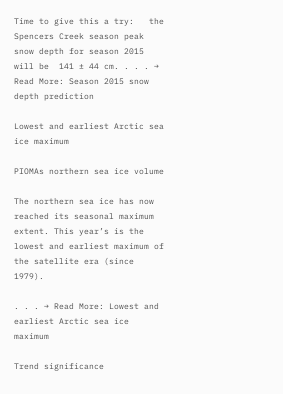Time to give this a try:   the Spencers Creek season peak snow depth for season 2015 will be  141 ± 44 cm. . . . → Read More: Season 2015 snow depth prediction

Lowest and earliest Arctic sea ice maximum

PIOMAs northern sea ice volume

The northern sea ice has now reached its seasonal maximum extent. This year’s is the lowest and earliest maximum of the satellite era (since 1979).

. . . → Read More: Lowest and earliest Arctic sea ice maximum

Trend significance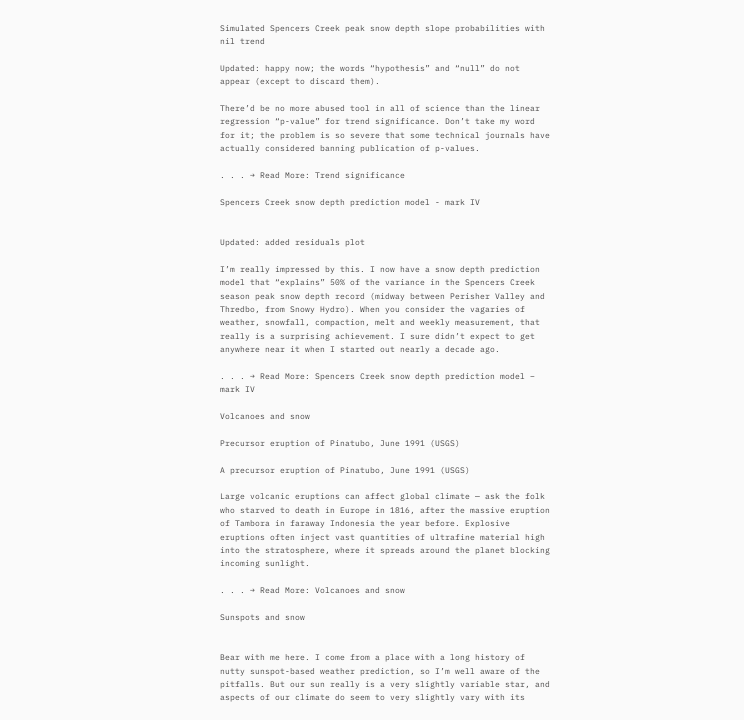Simulated Spencers Creek peak snow depth slope probabilities with nil trend

Updated: happy now; the words “hypothesis” and “null” do not appear (except to discard them).

There’d be no more abused tool in all of science than the linear regression “p-value” for trend significance. Don’t take my word for it; the problem is so severe that some technical journals have actually considered banning publication of p-values.

. . . → Read More: Trend significance

Spencers Creek snow depth prediction model - mark IV


Updated: added residuals plot

I’m really impressed by this. I now have a snow depth prediction model that “explains” 50% of the variance in the Spencers Creek season peak snow depth record (midway between Perisher Valley and Thredbo, from Snowy Hydro). When you consider the vagaries of weather, snowfall, compaction, melt and weekly measurement, that really is a surprising achievement. I sure didn’t expect to get anywhere near it when I started out nearly a decade ago.

. . . → Read More: Spencers Creek snow depth prediction model – mark IV

Volcanoes and snow

Precursor eruption of Pinatubo, June 1991 (USGS)

A precursor eruption of Pinatubo, June 1991 (USGS)

Large volcanic eruptions can affect global climate — ask the folk who starved to death in Europe in 1816, after the massive eruption of Tambora in faraway Indonesia the year before. Explosive eruptions often inject vast quantities of ultrafine material high into the stratosphere, where it spreads around the planet blocking incoming sunlight.

. . . → Read More: Volcanoes and snow

Sunspots and snow


Bear with me here. I come from a place with a long history of nutty sunspot-based weather prediction, so I’m well aware of the pitfalls. But our sun really is a very slightly variable star, and aspects of our climate do seem to very slightly vary with its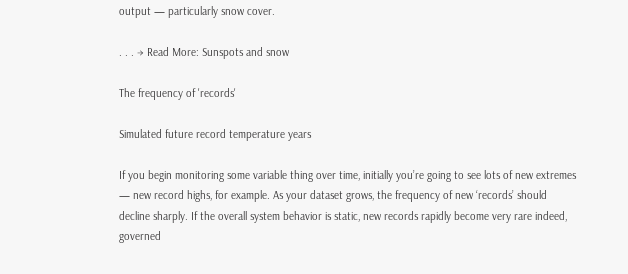output — particularly snow cover.

. . . → Read More: Sunspots and snow

The frequency of 'records'

Simulated future record temperature years

If you begin monitoring some variable thing over time, initially you’re going to see lots of new extremes — new record highs, for example. As your dataset grows, the frequency of new ‘records’ should decline sharply. If the overall system behavior is static, new records rapidly become very rare indeed, governed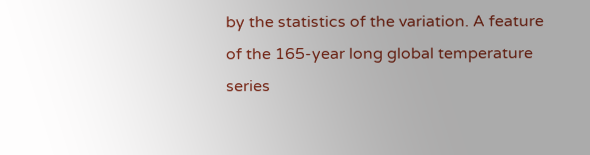by the statistics of the variation. A feature of the 165-year long global temperature series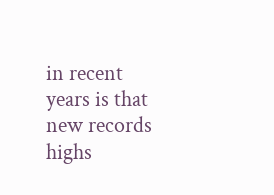in recent years is that new records highs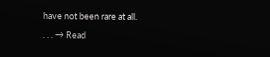have not been rare at all.

. . . → Read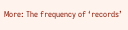More: The frequency of ‘records’